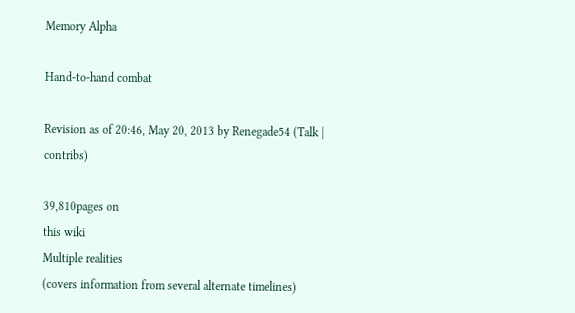Memory Alpha

Hand-to-hand combat

Revision as of 20:46, May 20, 2013 by Renegade54 (Talk | contribs)

39,810pages on
this wiki
Multiple realities
(covers information from several alternate timelines)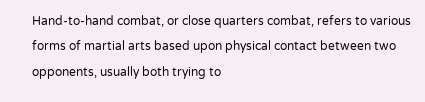Hand-to-hand combat, or close quarters combat, refers to various forms of martial arts based upon physical contact between two opponents, usually both trying to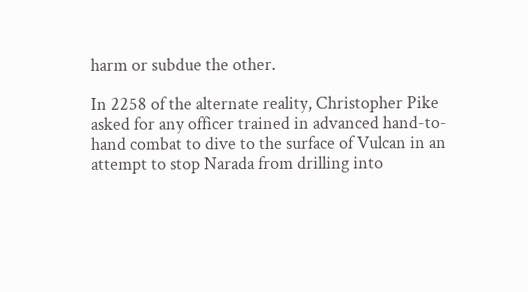harm or subdue the other.

In 2258 of the alternate reality, Christopher Pike asked for any officer trained in advanced hand-to-hand combat to dive to the surface of Vulcan in an attempt to stop Narada from drilling into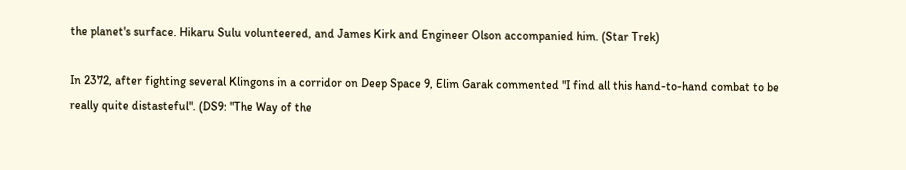the planet's surface. Hikaru Sulu volunteered, and James Kirk and Engineer Olson accompanied him. (Star Trek)

In 2372, after fighting several Klingons in a corridor on Deep Space 9, Elim Garak commented "I find all this hand-to-hand combat to be really quite distasteful". (DS9: "The Way of the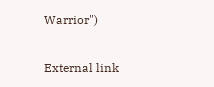Warrior")

External link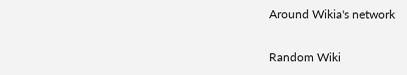Around Wikia's network

Random Wiki